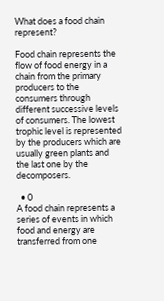What does a food chain represent?

Food chain represents the flow of food energy in a chain from the primary producers to the consumers through different successive levels of consumers. The lowest trophic level is represented by the producers which are usually green plants and the last one by the decomposers.

  • 0
A food chain represents a series of events in which food and energy are transferred from one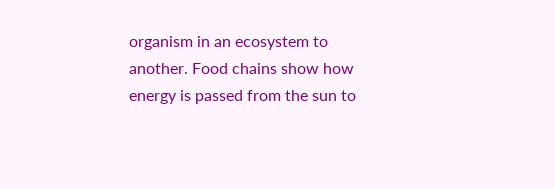organism in an ecosystem to another. Food chains show how energy is passed from the sun to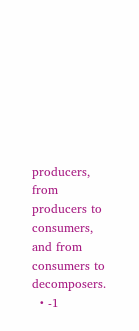producers, from producers to consumers, and from consumers to decomposers.
  • -1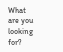What are you looking for?